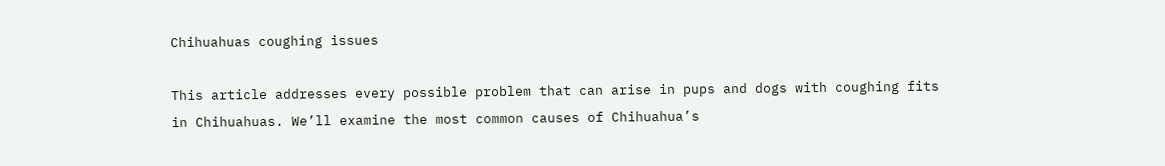Chihuahuas coughing issues

This article addresses every possible problem that can arise in pups and dogs with coughing fits in Chihuahuas. We’ll examine the most common causes of Chihuahua’s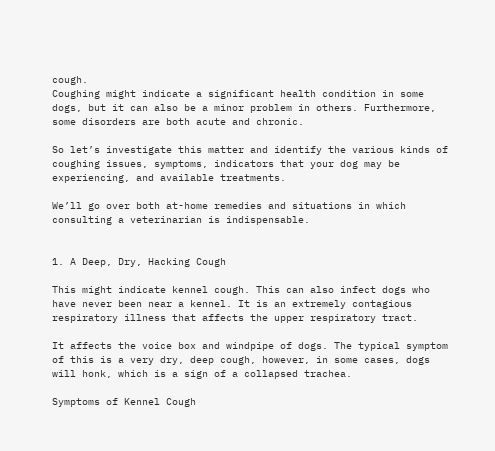cough.
Coughing might indicate a significant health condition in some dogs, but it can also be a minor problem in others. Furthermore, some disorders are both acute and chronic.

So let’s investigate this matter and identify the various kinds of coughing issues, symptoms, indicators that your dog may be experiencing, and available treatments.

We’ll go over both at-home remedies and situations in which consulting a veterinarian is indispensable.


1. A Deep, Dry, Hacking Cough

This might indicate kennel cough. This can also infect dogs who have never been near a kennel. It is an extremely contagious respiratory illness that affects the upper respiratory tract.

It affects the voice box and windpipe of dogs. The typical symptom of this is a very dry, deep cough, however, in some cases, dogs will honk, which is a sign of a collapsed trachea.

Symptoms of Kennel Cough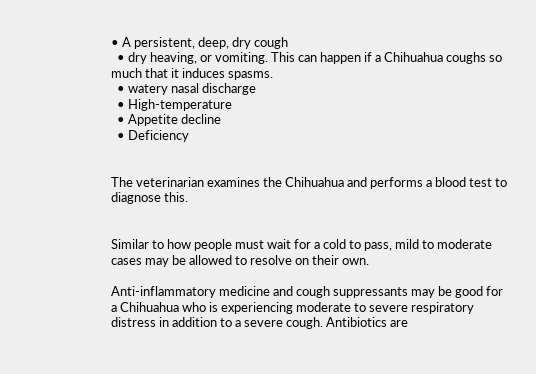• A persistent, deep, dry cough
  • dry heaving, or vomiting. This can happen if a Chihuahua coughs so much that it induces spasms.
  • watery nasal discharge
  • High-temperature
  • Appetite decline
  • Deficiency


The veterinarian examines the Chihuahua and performs a blood test to diagnose this.


Similar to how people must wait for a cold to pass, mild to moderate cases may be allowed to resolve on their own.

Anti-inflammatory medicine and cough suppressants may be good for a Chihuahua who is experiencing moderate to severe respiratory distress in addition to a severe cough. Antibiotics are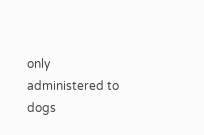only administered to dogs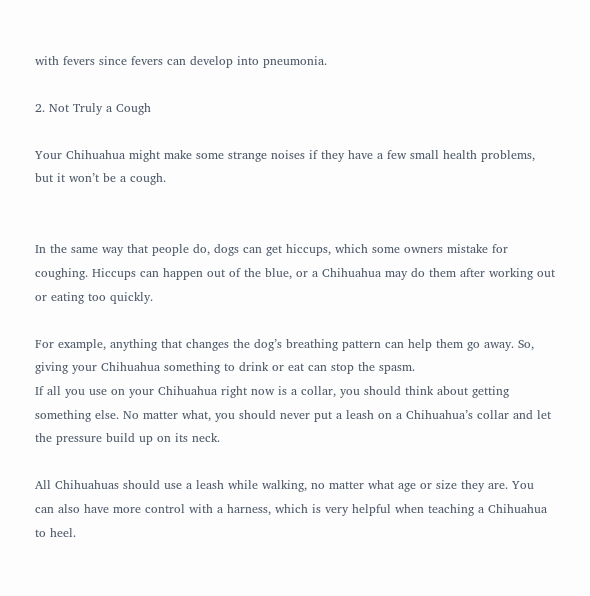with fevers since fevers can develop into pneumonia.

2. Not Truly a Cough

Your Chihuahua might make some strange noises if they have a few small health problems, but it won’t be a cough.


In the same way that people do, dogs can get hiccups, which some owners mistake for coughing. Hiccups can happen out of the blue, or a Chihuahua may do them after working out or eating too quickly.

For example, anything that changes the dog’s breathing pattern can help them go away. So, giving your Chihuahua something to drink or eat can stop the spasm.
If all you use on your Chihuahua right now is a collar, you should think about getting something else. No matter what, you should never put a leash on a Chihuahua’s collar and let the pressure build up on its neck.

All Chihuahuas should use a leash while walking, no matter what age or size they are. You can also have more control with a harness, which is very helpful when teaching a Chihuahua to heel.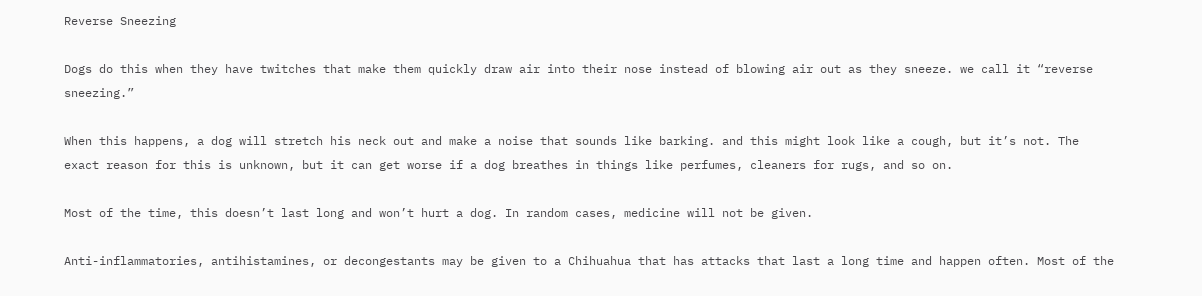Reverse Sneezing

Dogs do this when they have twitches that make them quickly draw air into their nose instead of blowing air out as they sneeze. we call it “reverse sneezing.”

When this happens, a dog will stretch his neck out and make a noise that sounds like barking. and this might look like a cough, but it’s not. The exact reason for this is unknown, but it can get worse if a dog breathes in things like perfumes, cleaners for rugs, and so on.

Most of the time, this doesn’t last long and won’t hurt a dog. In random cases, medicine will not be given.

Anti-inflammatories, antihistamines, or decongestants may be given to a Chihuahua that has attacks that last a long time and happen often. Most of the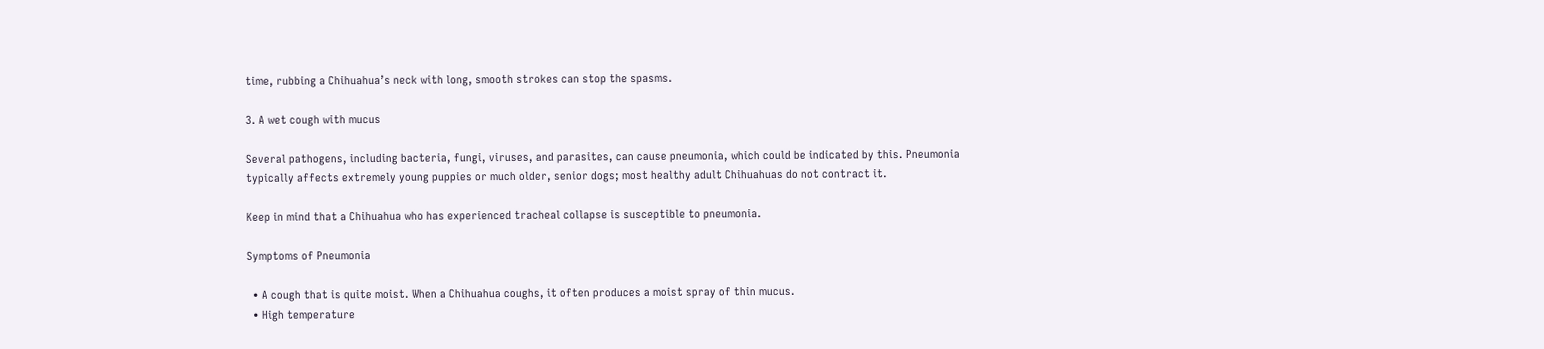time, rubbing a Chihuahua’s neck with long, smooth strokes can stop the spasms.

3. A wet cough with mucus

Several pathogens, including bacteria, fungi, viruses, and parasites, can cause pneumonia, which could be indicated by this. Pneumonia typically affects extremely young puppies or much older, senior dogs; most healthy adult Chihuahuas do not contract it.

Keep in mind that a Chihuahua who has experienced tracheal collapse is susceptible to pneumonia.

Symptoms of Pneumonia

  • A cough that is quite moist. When a Chihuahua coughs, it often produces a moist spray of thin mucus.
  • High temperature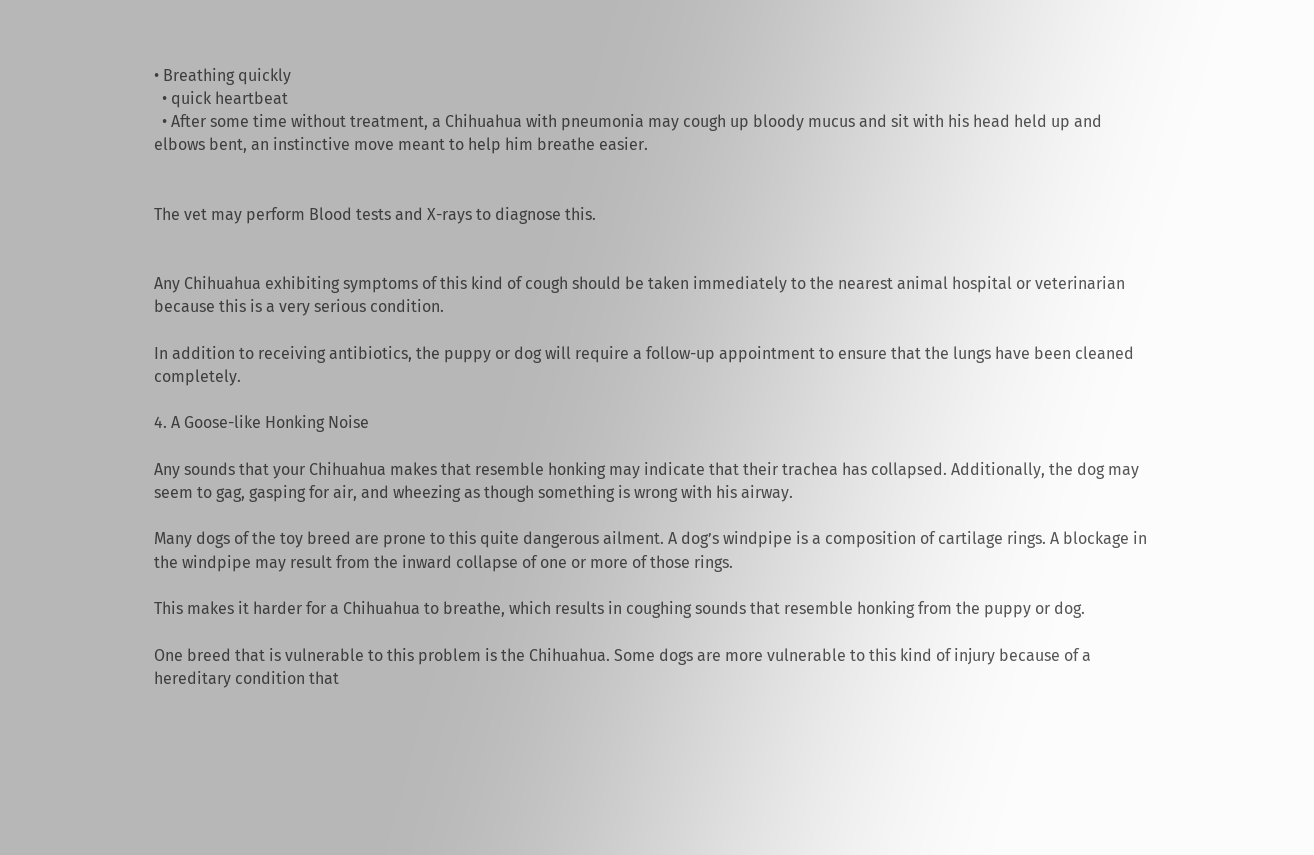• Breathing quickly
  • quick heartbeat
  • After some time without treatment, a Chihuahua with pneumonia may cough up bloody mucus and sit with his head held up and elbows bent, an instinctive move meant to help him breathe easier.


The vet may perform Blood tests and X-rays to diagnose this.


Any Chihuahua exhibiting symptoms of this kind of cough should be taken immediately to the nearest animal hospital or veterinarian because this is a very serious condition.

In addition to receiving antibiotics, the puppy or dog will require a follow-up appointment to ensure that the lungs have been cleaned completely.

4. A Goose-like Honking Noise

Any sounds that your Chihuahua makes that resemble honking may indicate that their trachea has collapsed. Additionally, the dog may seem to gag, gasping for air, and wheezing as though something is wrong with his airway.

Many dogs of the toy breed are prone to this quite dangerous ailment. A dog’s windpipe is a composition of cartilage rings. A blockage in the windpipe may result from the inward collapse of one or more of those rings.

This makes it harder for a Chihuahua to breathe, which results in coughing sounds that resemble honking from the puppy or dog.

One breed that is vulnerable to this problem is the Chihuahua. Some dogs are more vulnerable to this kind of injury because of a hereditary condition that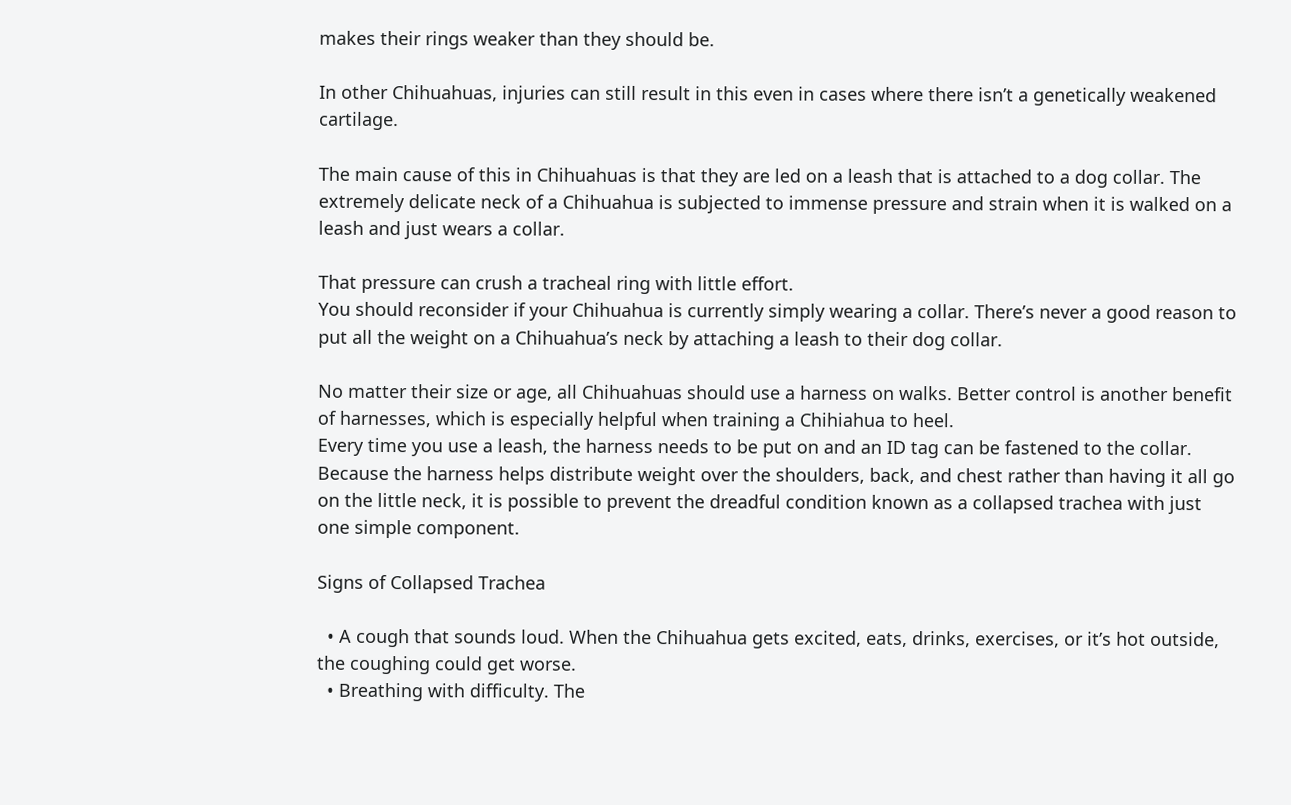makes their rings weaker than they should be.

In other Chihuahuas, injuries can still result in this even in cases where there isn’t a genetically weakened cartilage.

The main cause of this in Chihuahuas is that they are led on a leash that is attached to a dog collar. The extremely delicate neck of a Chihuahua is subjected to immense pressure and strain when it is walked on a leash and just wears a collar.

That pressure can crush a tracheal ring with little effort.
You should reconsider if your Chihuahua is currently simply wearing a collar. There’s never a good reason to put all the weight on a Chihuahua’s neck by attaching a leash to their dog collar.

No matter their size or age, all Chihuahuas should use a harness on walks. Better control is another benefit of harnesses, which is especially helpful when training a Chihiahua to heel.
Every time you use a leash, the harness needs to be put on and an ID tag can be fastened to the collar. Because the harness helps distribute weight over the shoulders, back, and chest rather than having it all go on the little neck, it is possible to prevent the dreadful condition known as a collapsed trachea with just one simple component.

Signs of Collapsed Trachea

  • A cough that sounds loud. When the Chihuahua gets excited, eats, drinks, exercises, or it’s hot outside, the coughing could get worse.
  • Breathing with difficulty. The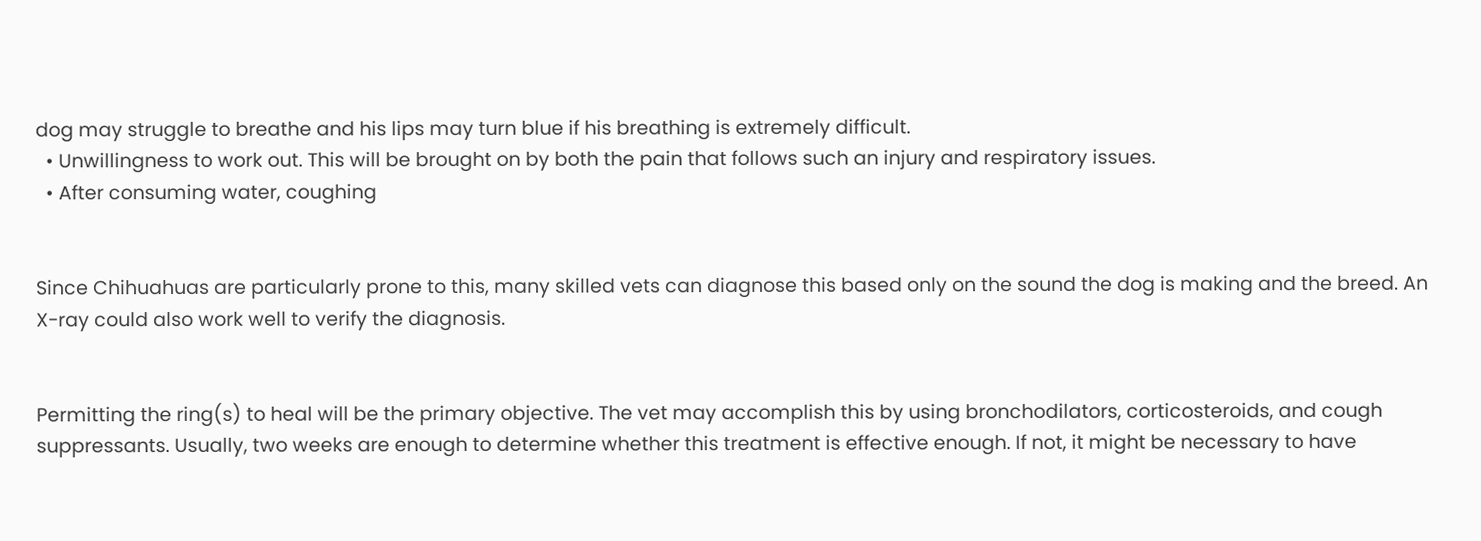dog may struggle to breathe and his lips may turn blue if his breathing is extremely difficult.
  • Unwillingness to work out. This will be brought on by both the pain that follows such an injury and respiratory issues.
  • After consuming water, coughing


Since Chihuahuas are particularly prone to this, many skilled vets can diagnose this based only on the sound the dog is making and the breed. An X-ray could also work well to verify the diagnosis.


Permitting the ring(s) to heal will be the primary objective. The vet may accomplish this by using bronchodilators, corticosteroids, and cough suppressants. Usually, two weeks are enough to determine whether this treatment is effective enough. If not, it might be necessary to have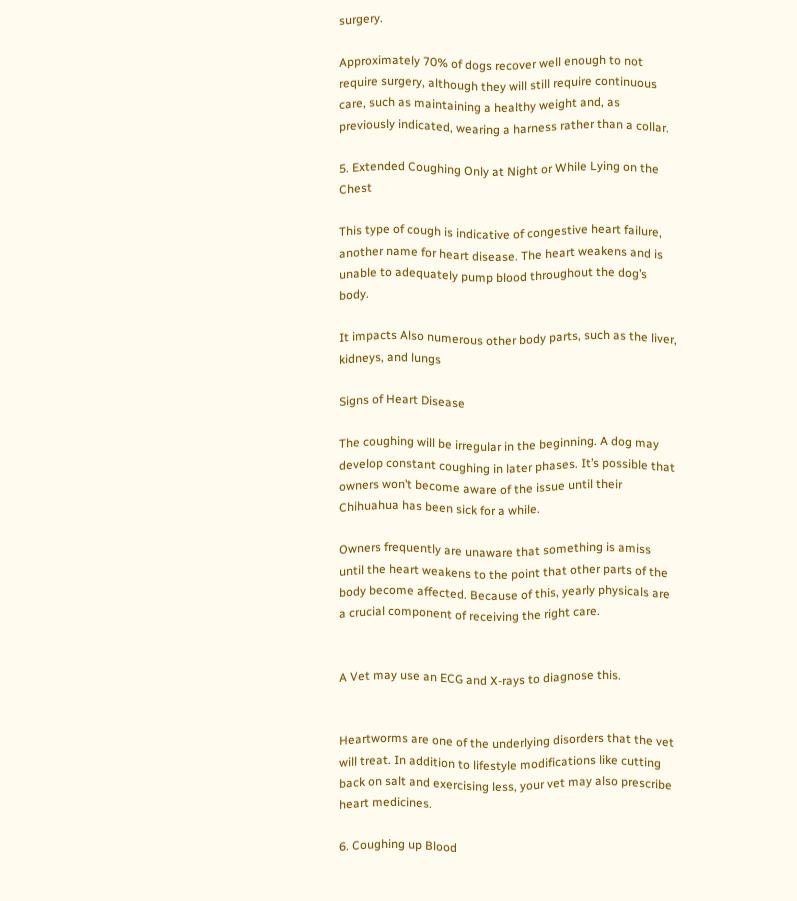surgery.

Approximately 70% of dogs recover well enough to not require surgery, although they will still require continuous care, such as maintaining a healthy weight and, as previously indicated, wearing a harness rather than a collar.

5. Extended Coughing Only at Night or While Lying on the Chest

This type of cough is indicative of congestive heart failure, another name for heart disease. The heart weakens and is unable to adequately pump blood throughout the dog’s body.

It impacts Also numerous other body parts, such as the liver, kidneys, and lungs

Signs of Heart Disease

The coughing will be irregular in the beginning. A dog may develop constant coughing in later phases. It’s possible that owners won’t become aware of the issue until their Chihuahua has been sick for a while.

Owners frequently are unaware that something is amiss until the heart weakens to the point that other parts of the body become affected. Because of this, yearly physicals are a crucial component of receiving the right care.


A Vet may use an ECG and X-rays to diagnose this.


Heartworms are one of the underlying disorders that the vet will treat. In addition to lifestyle modifications like cutting back on salt and exercising less, your vet may also prescribe heart medicines.

6. Coughing up Blood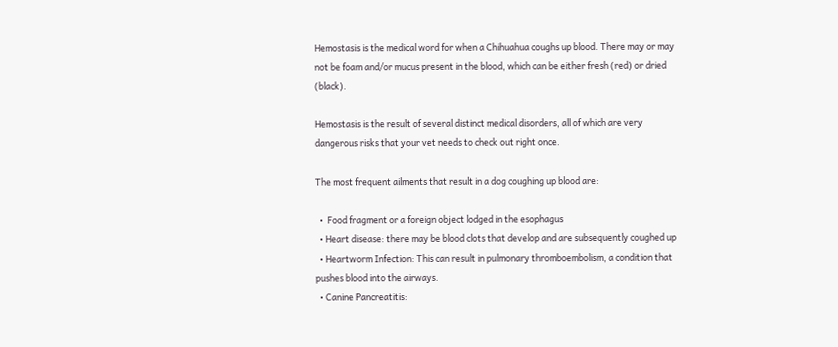Hemostasis is the medical word for when a Chihuahua coughs up blood. There may or may not be foam and/or mucus present in the blood, which can be either fresh (red) or dried (black).

Hemostasis is the result of several distinct medical disorders, all of which are very dangerous risks that your vet needs to check out right once.

The most frequent ailments that result in a dog coughing up blood are:

  •  Food fragment or a foreign object lodged in the esophagus
  • Heart disease: there may be blood clots that develop and are subsequently coughed up
  • Heartworm Infection: This can result in pulmonary thromboembolism, a condition that pushes blood into the airways.
  • Canine Pancreatitis: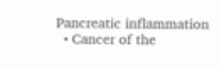Pancreatic inflammation
  • Cancer of the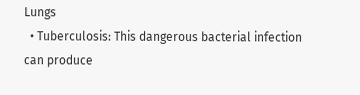Lungs
  • Tuberculosis: This dangerous bacterial infection can produce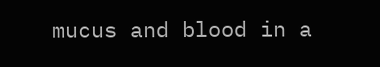mucus and blood in a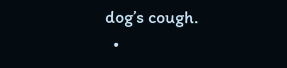dog’s cough.
  •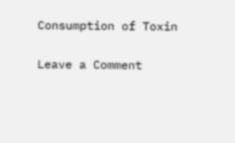Consumption of Toxin


Leave a Comment